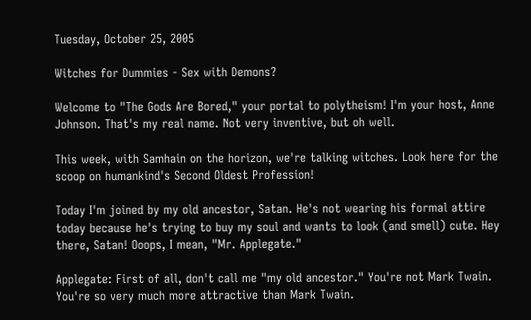Tuesday, October 25, 2005

Witches for Dummies - Sex with Demons?

Welcome to "The Gods Are Bored," your portal to polytheism! I'm your host, Anne Johnson. That's my real name. Not very inventive, but oh well.

This week, with Samhain on the horizon, we're talking witches. Look here for the scoop on humankind's Second Oldest Profession!

Today I'm joined by my old ancestor, Satan. He's not wearing his formal attire today because he's trying to buy my soul and wants to look (and smell) cute. Hey there, Satan! Ooops, I mean, "Mr. Applegate."

Applegate: First of all, don't call me "my old ancestor." You're not Mark Twain. You're so very much more attractive than Mark Twain.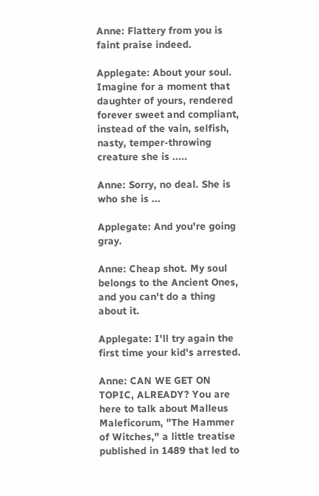Anne: Flattery from you is faint praise indeed.

Applegate: About your soul. Imagine for a moment that daughter of yours, rendered forever sweet and compliant, instead of the vain, selfish, nasty, temper-throwing creature she is .....

Anne: Sorry, no deal. She is who she is ...

Applegate: And you're going gray.

Anne: Cheap shot. My soul belongs to the Ancient Ones, and you can't do a thing about it.

Applegate: I'll try again the first time your kid's arrested.

Anne: CAN WE GET ON TOPIC, ALREADY? You are here to talk about Malleus Maleficorum, "The Hammer of Witches," a little treatise published in 1489 that led to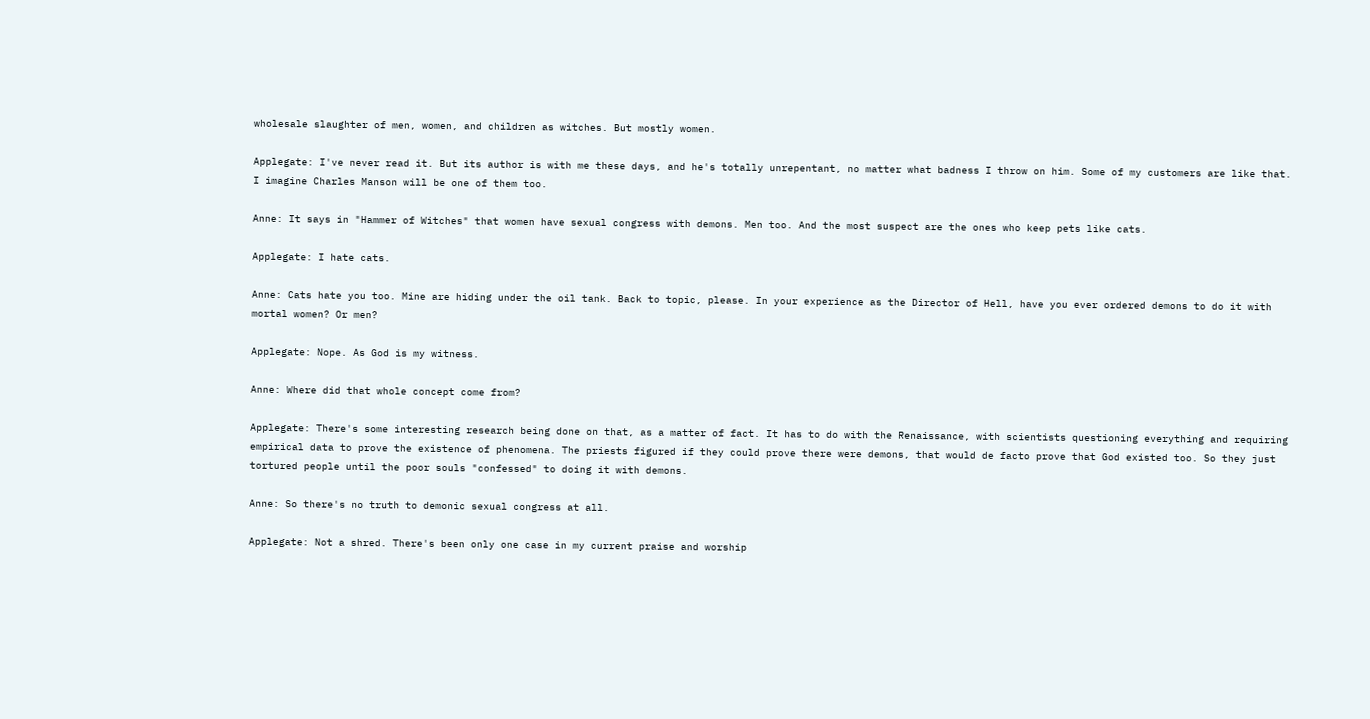wholesale slaughter of men, women, and children as witches. But mostly women.

Applegate: I've never read it. But its author is with me these days, and he's totally unrepentant, no matter what badness I throw on him. Some of my customers are like that. I imagine Charles Manson will be one of them too.

Anne: It says in "Hammer of Witches" that women have sexual congress with demons. Men too. And the most suspect are the ones who keep pets like cats.

Applegate: I hate cats.

Anne: Cats hate you too. Mine are hiding under the oil tank. Back to topic, please. In your experience as the Director of Hell, have you ever ordered demons to do it with mortal women? Or men?

Applegate: Nope. As God is my witness.

Anne: Where did that whole concept come from?

Applegate: There's some interesting research being done on that, as a matter of fact. It has to do with the Renaissance, with scientists questioning everything and requiring empirical data to prove the existence of phenomena. The priests figured if they could prove there were demons, that would de facto prove that God existed too. So they just tortured people until the poor souls "confessed" to doing it with demons.

Anne: So there's no truth to demonic sexual congress at all.

Applegate: Not a shred. There's been only one case in my current praise and worship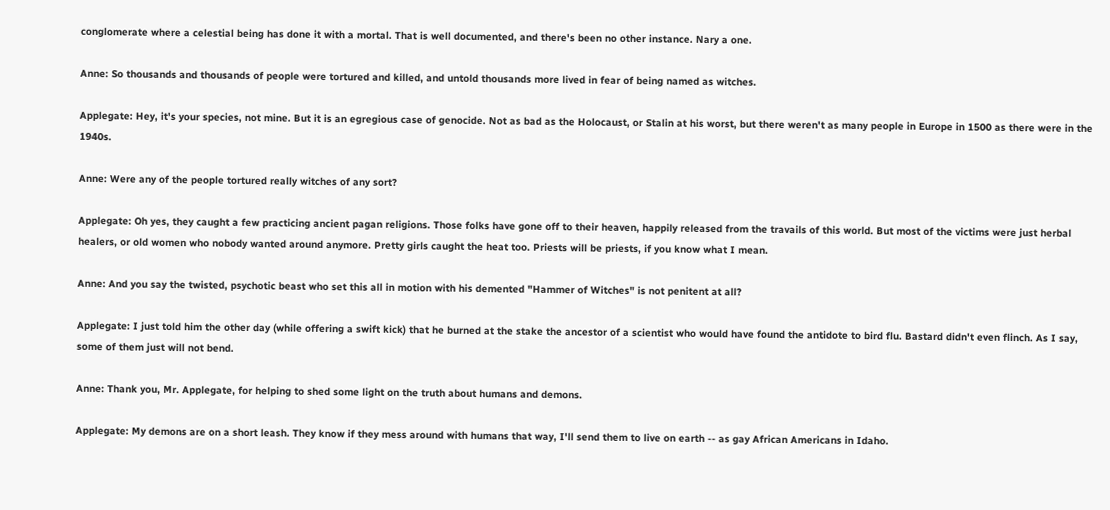conglomerate where a celestial being has done it with a mortal. That is well documented, and there's been no other instance. Nary a one.

Anne: So thousands and thousands of people were tortured and killed, and untold thousands more lived in fear of being named as witches.

Applegate: Hey, it's your species, not mine. But it is an egregious case of genocide. Not as bad as the Holocaust, or Stalin at his worst, but there weren't as many people in Europe in 1500 as there were in the 1940s.

Anne: Were any of the people tortured really witches of any sort?

Applegate: Oh yes, they caught a few practicing ancient pagan religions. Those folks have gone off to their heaven, happily released from the travails of this world. But most of the victims were just herbal healers, or old women who nobody wanted around anymore. Pretty girls caught the heat too. Priests will be priests, if you know what I mean.

Anne: And you say the twisted, psychotic beast who set this all in motion with his demented "Hammer of Witches" is not penitent at all?

Applegate: I just told him the other day (while offering a swift kick) that he burned at the stake the ancestor of a scientist who would have found the antidote to bird flu. Bastard didn't even flinch. As I say, some of them just will not bend.

Anne: Thank you, Mr. Applegate, for helping to shed some light on the truth about humans and demons.

Applegate: My demons are on a short leash. They know if they mess around with humans that way, I'll send them to live on earth -- as gay African Americans in Idaho.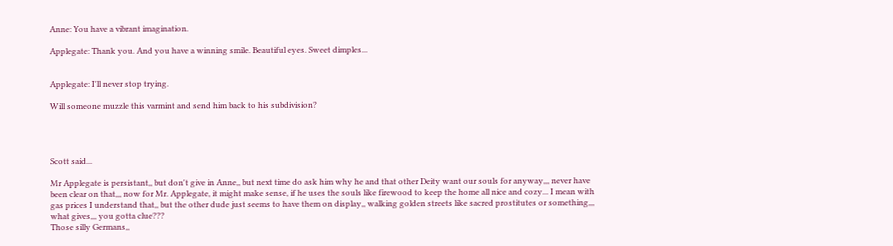Anne: You have a vibrant imagination.

Applegate: Thank you. And you have a winning smile. Beautiful eyes. Sweet dimples...


Applegate: I'll never stop trying.

Will someone muzzle this varmint and send him back to his subdivision?




Scott said...

Mr Applegate is persistant,, but don't give in Anne,, but next time do ask him why he and that other Deity want our souls for anyway,,, never have been clear on that,,, now for Mr. Applegate, it might make sense, if he uses the souls like firewood to keep the home all nice and cozy... I mean with gas prices I understand that,, but the other dude just seems to have them on display,, walking golden streets like sacred prostitutes or something,,, what gives,,, you gotta clue???
Those silly Germans,,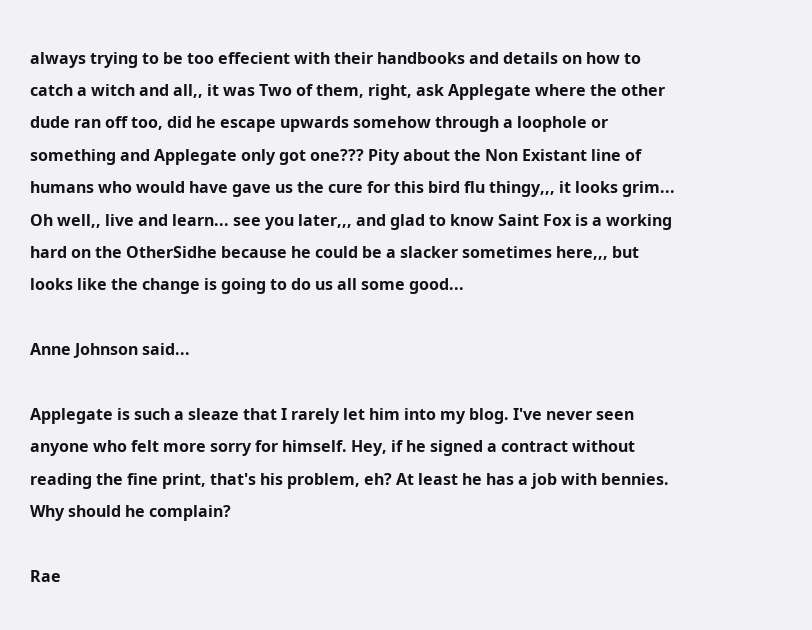always trying to be too effecient with their handbooks and details on how to catch a witch and all,, it was Two of them, right, ask Applegate where the other dude ran off too, did he escape upwards somehow through a loophole or something and Applegate only got one??? Pity about the Non Existant line of humans who would have gave us the cure for this bird flu thingy,,, it looks grim...
Oh well,, live and learn... see you later,,, and glad to know Saint Fox is a working hard on the OtherSidhe because he could be a slacker sometimes here,,, but looks like the change is going to do us all some good...

Anne Johnson said...

Applegate is such a sleaze that I rarely let him into my blog. I've never seen anyone who felt more sorry for himself. Hey, if he signed a contract without reading the fine print, that's his problem, eh? At least he has a job with bennies. Why should he complain?

Rae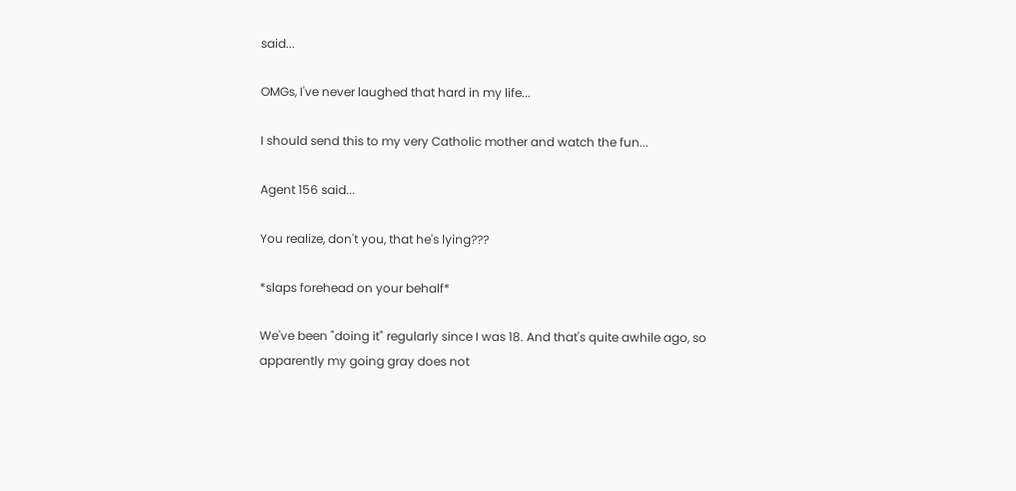said...

OMGs, I've never laughed that hard in my life...

I should send this to my very Catholic mother and watch the fun...

Agent 156 said...

You realize, don't you, that he's lying???

*slaps forehead on your behalf*

We've been "doing it" regularly since I was 18. And that's quite awhile ago, so apparently my going gray does not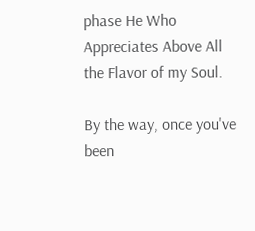phase He Who Appreciates Above All the Flavor of my Soul.

By the way, once you've been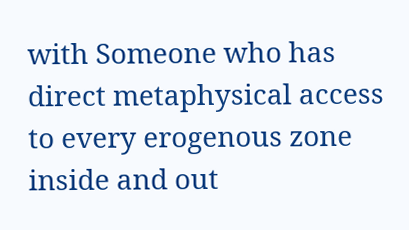with Someone who has direct metaphysical access to every erogenous zone inside and out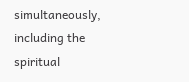simultaneously, including the spiritual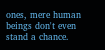ones, mere human beings don't even stand a chance.